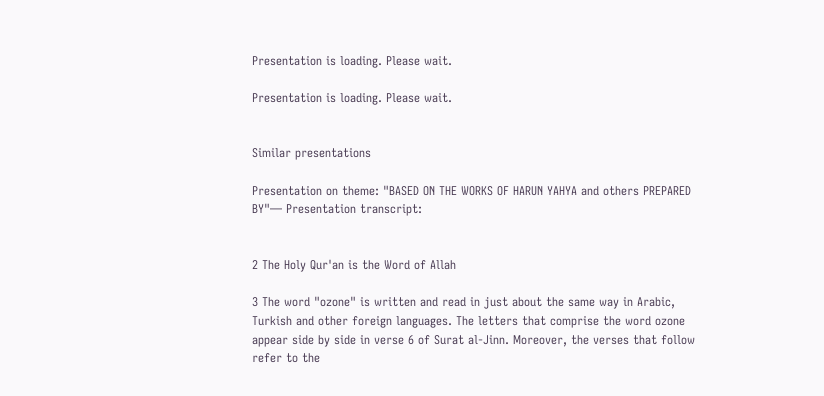Presentation is loading. Please wait.

Presentation is loading. Please wait.


Similar presentations

Presentation on theme: "BASED ON THE WORKS OF HARUN YAHYA and others PREPARED BY"— Presentation transcript:


2 The Holy Qur'an is the Word of Allah

3 The word "ozone" is written and read in just about the same way in Arabic, Turkish and other foreign languages. The letters that comprise the word ozone appear side by side in verse 6 of Surat al-Jinn. Moreover, the verses that follow refer to the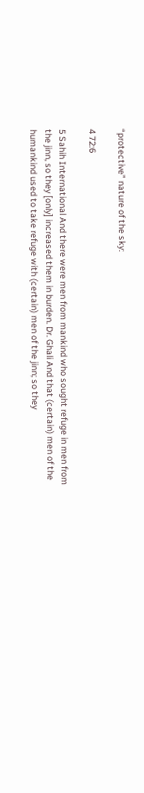“protective” nature of the sky:

4 72:6

5 Sahih International And there were men from mankind who sought refuge in men from the jinn, so they [only] increased them in burden. Dr. Ghali And that (certain) men of the humankind used to take refuge with (certain) men of the jinn; so they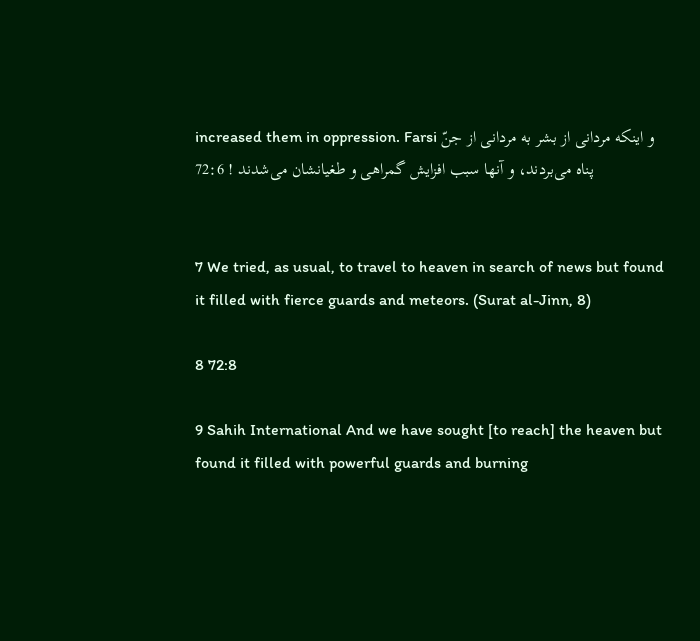increased them in oppression. Farsi و اینکه مردانی از بشر به مردانی از جنّ پناه می‌بردند، و آنها سبب افزایش گمراهی و طغیانشان می‌شدند ! 72:6


7 We tried, as usual, to travel to heaven in search of news but found it filled with fierce guards and meteors. (Surat al-Jinn, 8)

8 72:8

9 Sahih International And we have sought [to reach] the heaven but found it filled with powerful guards and burning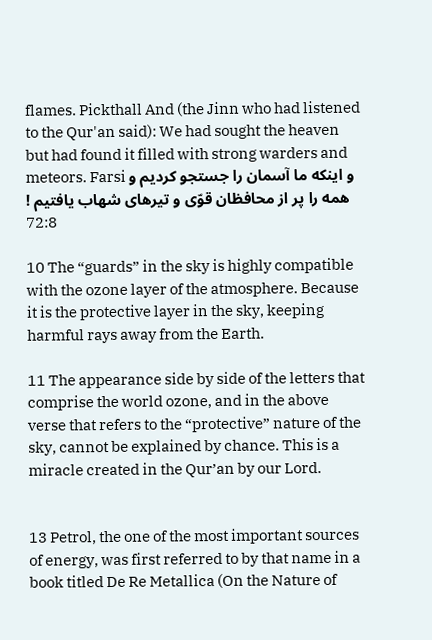flames. Pickthall And (the Jinn who had listened to the Qur'an said): We had sought the heaven but had found it filled with strong warders and meteors. Farsi و اینکه ما آسمان را جستجو کردیم و همه را پر از محافظان قوّی و تیرهای شهاب یافتیم ! 72:8

10 The “guards” in the sky is highly compatible with the ozone layer of the atmosphere. Because it is the protective layer in the sky, keeping harmful rays away from the Earth.

11 The appearance side by side of the letters that comprise the world ozone, and in the above verse that refers to the “protective” nature of the sky, cannot be explained by chance. This is a miracle created in the Qur’an by our Lord.


13 Petrol, the one of the most important sources of energy, was first referred to by that name in a book titled De Re Metallica (On the Nature of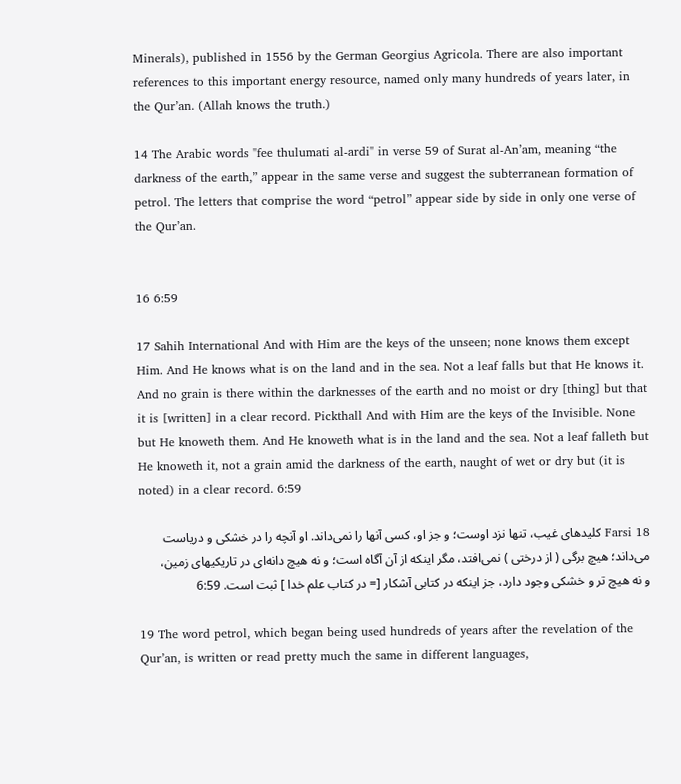Minerals), published in 1556 by the German Georgius Agricola. There are also important references to this important energy resource, named only many hundreds of years later, in the Qur’an. (Allah knows the truth.)

14 The Arabic words "fee thulumati al-ardi" in verse 59 of Surat al-An’am, meaning “the darkness of the earth,” appear in the same verse and suggest the subterranean formation of petrol. The letters that comprise the word “petrol” appear side by side in only one verse of the Qur’an.


16 6:59

17 Sahih International And with Him are the keys of the unseen; none knows them except Him. And He knows what is on the land and in the sea. Not a leaf falls but that He knows it. And no grain is there within the darknesses of the earth and no moist or dry [thing] but that it is [written] in a clear record. Pickthall And with Him are the keys of the Invisible. None but He knoweth them. And He knoweth what is in the land and the sea. Not a leaf falleth but He knoweth it, not a grain amid the darkness of the earth, naught of wet or dry but (it is noted) in a clear record. 6:59

18 Farsi کلیدهای غیب، تنها نزد اوست؛ و جز او، کسی آنها را نمی‌داند. او آنچه را در خشکی و دریاست می‌داند؛ هیچ برگی ( از درختی ) نمی‌افتد، مگر اینکه از آن آگاه است؛ و نه هیچ دانه‌ای در تاریکیهای زمین، و نه هیچ تر و خشکی وجود دارد، جز اینکه در کتابی آشکار [= در کتاب علم خدا ] ثبت است. 6:59

19 The word petrol, which began being used hundreds of years after the revelation of the Qur’an, is written or read pretty much the same in different languages,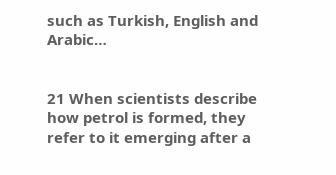such as Turkish, English and Arabic…


21 When scientists describe how petrol is formed, they refer to it emerging after a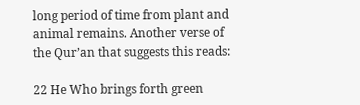long period of time from plant and animal remains. Another verse of the Qur’an that suggests this reads:

22 He Who brings forth green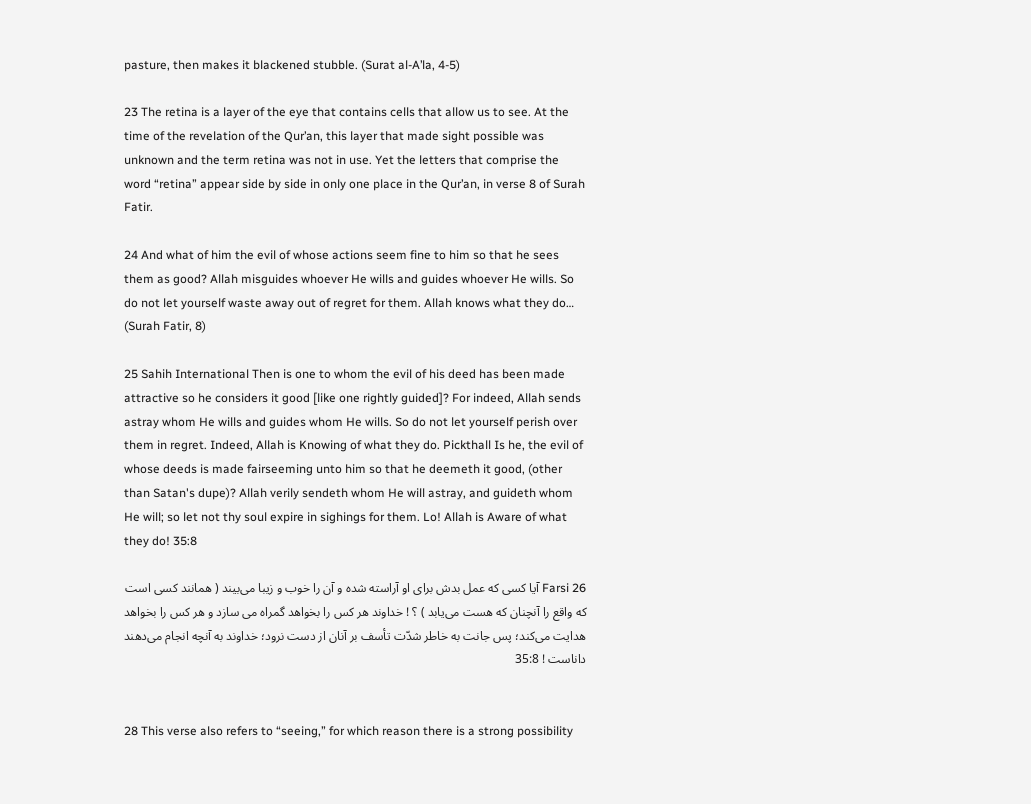pasture, then makes it blackened stubble. (Surat al-A’la, 4-5)

23 The retina is a layer of the eye that contains cells that allow us to see. At the time of the revelation of the Qur’an, this layer that made sight possible was unknown and the term retina was not in use. Yet the letters that comprise the word “retina” appear side by side in only one place in the Qur’an, in verse 8 of Surah Fatir.

24 And what of him the evil of whose actions seem fine to him so that he sees them as good? Allah misguides whoever He wills and guides whoever He wills. So do not let yourself waste away out of regret for them. Allah knows what they do… (Surah Fatir, 8)

25 Sahih International Then is one to whom the evil of his deed has been made attractive so he considers it good [like one rightly guided]? For indeed, Allah sends astray whom He wills and guides whom He wills. So do not let yourself perish over them in regret. Indeed, Allah is Knowing of what they do. Pickthall Is he, the evil of whose deeds is made fairseeming unto him so that he deemeth it good, (other than Satan's dupe)? Allah verily sendeth whom He will astray, and guideth whom He will; so let not thy soul expire in sighings for them. Lo! Allah is Aware of what they do! 35:8

26 Farsi آیا کسی که عمل بدش برای او آراسته شده و آن را خوب و زیبا می‌بیند ( همانند کسی است که واقع را آنچنان که هست می‌یابد ) ؟ ! خداوند هر کس را بخواهد گمراه می سازد و هر کس را بخواهد هدایت می‌کند؛ پس جانت به خاطر شدّت تأسف بر آنان از دست نرود؛ خداوند به آنچه انجام می‌دهند داناست ! 35:8


28 This verse also refers to “seeing,” for which reason there is a strong possibility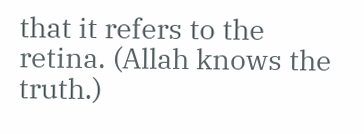that it refers to the retina. (Allah knows the truth.)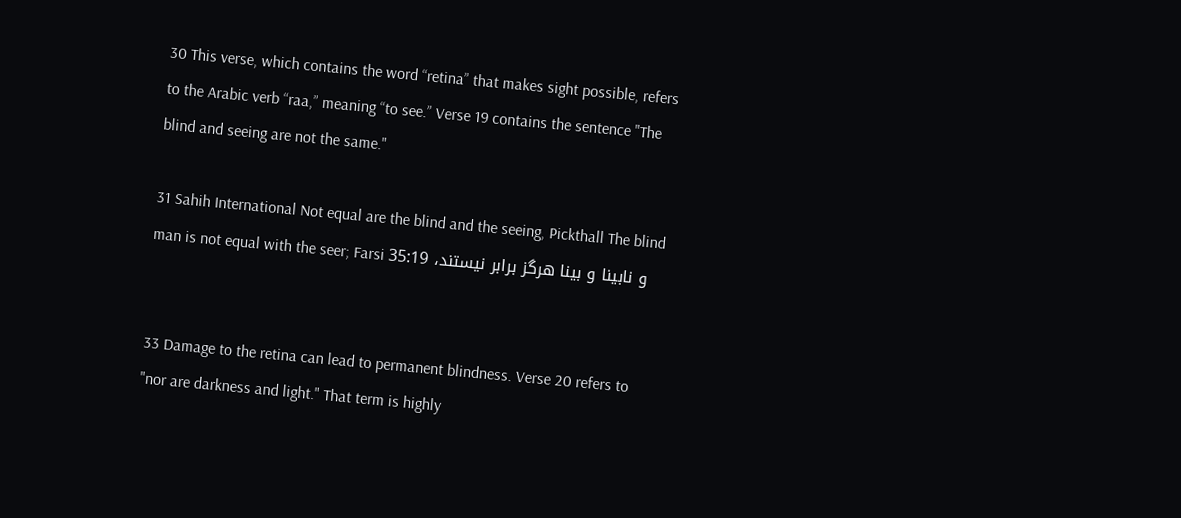30 This verse, which contains the word “retina” that makes sight possible, refers to the Arabic verb “raa,” meaning “to see.” Verse 19 contains the sentence "The blind and seeing are not the same."

31 Sahih International Not equal are the blind and the seeing, Pickthall The blind man is not equal with the seer; Farsi و نابینا و بینا هرگز برابر نیستند، 35:19


33 Damage to the retina can lead to permanent blindness. Verse 20 refers to "nor are darkness and light." That term is highly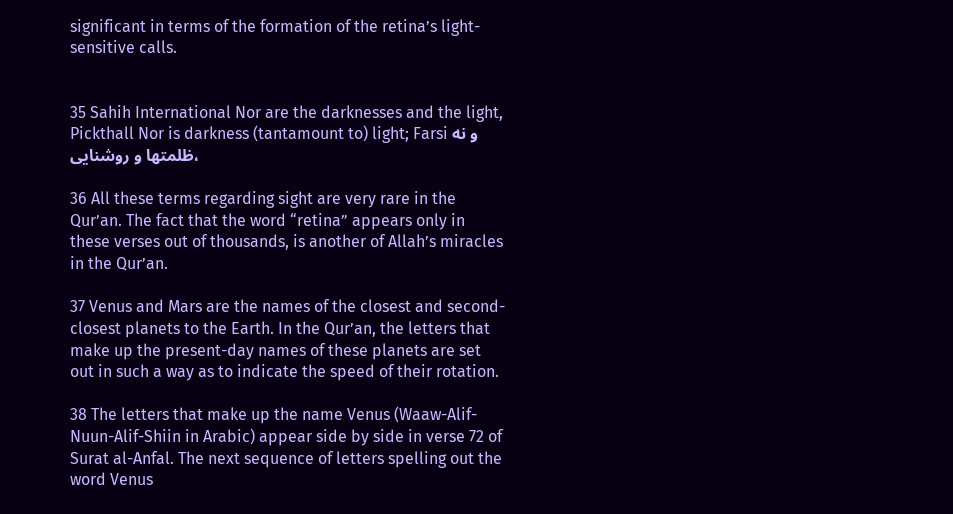significant in terms of the formation of the retina’s light-sensitive calls.


35 Sahih International Nor are the darknesses and the light, Pickthall Nor is darkness (tantamount to) light; Farsi و نه ظلمتها و روشنایی،

36 All these terms regarding sight are very rare in the Qur’an. The fact that the word “retina” appears only in these verses out of thousands, is another of Allah’s miracles in the Qur’an.

37 Venus and Mars are the names of the closest and second-closest planets to the Earth. In the Qur’an, the letters that make up the present-day names of these planets are set out in such a way as to indicate the speed of their rotation.

38 The letters that make up the name Venus (Waaw-Alif-Nuun-Alif-Shiin in Arabic) appear side by side in verse 72 of Surat al-Anfal. The next sequence of letters spelling out the word Venus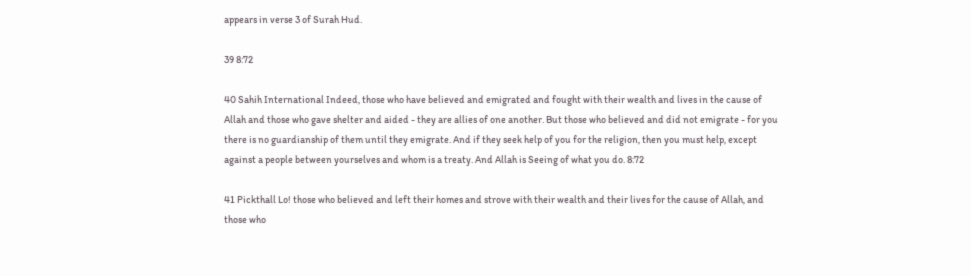appears in verse 3 of Surah Hud.

39 8:72

40 Sahih International Indeed, those who have believed and emigrated and fought with their wealth and lives in the cause of Allah and those who gave shelter and aided - they are allies of one another. But those who believed and did not emigrate - for you there is no guardianship of them until they emigrate. And if they seek help of you for the religion, then you must help, except against a people between yourselves and whom is a treaty. And Allah is Seeing of what you do. 8:72

41 Pickthall Lo! those who believed and left their homes and strove with their wealth and their lives for the cause of Allah, and those who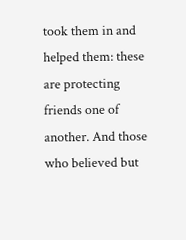took them in and helped them: these are protecting friends one of another. And those who believed but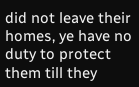did not leave their homes, ye have no duty to protect them till they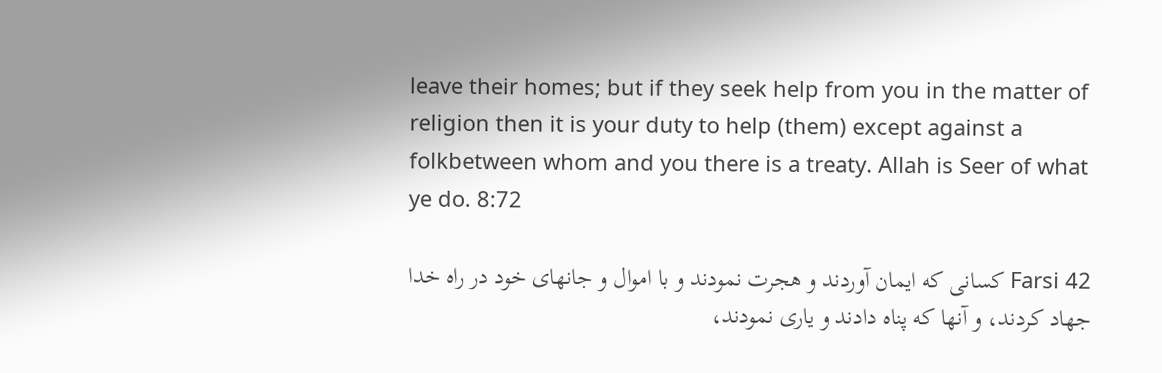leave their homes; but if they seek help from you in the matter of religion then it is your duty to help (them) except against a folkbetween whom and you there is a treaty. Allah is Seer of what ye do. 8:72

42 Farsi کسانی که ایمان آوردند و هجرت نمودند و با اموال و جانهای خود در راه خدا جهاد کردند، و آنها که پناه دادند و یاری نمودند،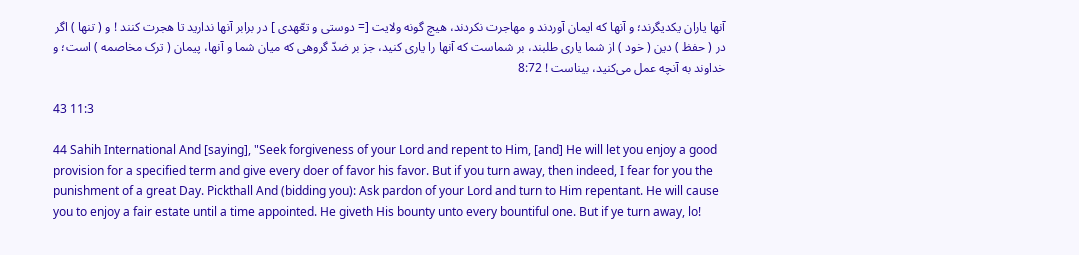آنها یاران یکدیگرند؛ و آنها که ایمان آوردند و مهاجرت نکردند، هیچ گونه ولایت [= دوستی و تعّهدی‌ ] در برابر آنها ندارید تا هجرت کنند ! و ( تنها ) اگر در ( حفظ ) دین ( خود ) از شما یاری طلبند، بر شماست که آنها را یاری کنید، جز بر ضدّ گروهی که میان شما و آنها، پیمان ( ترک مخاصمه ) است؛ و خداوند به آنچه عمل می‌کنید، بیناست ! 8:72

43 11:3

44 Sahih International And [saying], "Seek forgiveness of your Lord and repent to Him, [and] He will let you enjoy a good provision for a specified term and give every doer of favor his favor. But if you turn away, then indeed, I fear for you the punishment of a great Day. Pickthall And (bidding you): Ask pardon of your Lord and turn to Him repentant. He will cause you to enjoy a fair estate until a time appointed. He giveth His bounty unto every bountiful one. But if ye turn away, lo!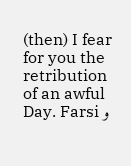(then) I fear for you the retribution of an awful Day. Farsi و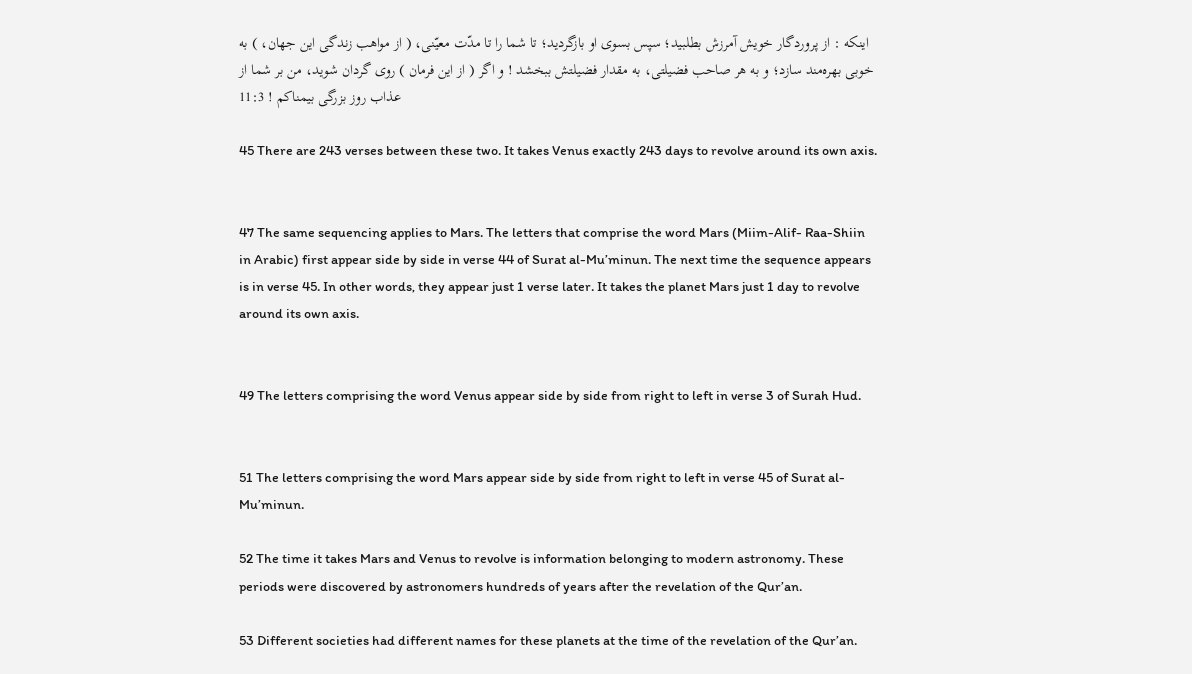اینکه : از پروردگار خویش آمرزش بطلبید؛ سپس بسوی او بازگردید؛ تا شما را تا مدّت معیّنی، ( از مواهب زندگی این جهان، ) به خوبی بهره‌مند سازد؛ و به هر صاحب فضیلتی، به مقدار فضیلتش ببخشد ! و اگر ( از این فرمان ) روی گردان شوید، من بر شما از عذاب روز بزرگی بیمناکم ! 11:3

45 There are 243 verses between these two. It takes Venus exactly 243 days to revolve around its own axis.


47 The same sequencing applies to Mars. The letters that comprise the word Mars (Miim-Alif- Raa-Shiin in Arabic) first appear side by side in verse 44 of Surat al-Mu’minun. The next time the sequence appears is in verse 45. In other words, they appear just 1 verse later. It takes the planet Mars just 1 day to revolve around its own axis.


49 The letters comprising the word Venus appear side by side from right to left in verse 3 of Surah Hud.


51 The letters comprising the word Mars appear side by side from right to left in verse 45 of Surat al-Mu’minun.

52 The time it takes Mars and Venus to revolve is information belonging to modern astronomy. These periods were discovered by astronomers hundreds of years after the revelation of the Qur’an.

53 Different societies had different names for these planets at the time of the revelation of the Qur’an.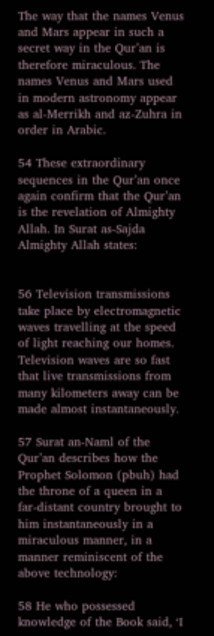The way that the names Venus and Mars appear in such a secret way in the Qur’an is therefore miraculous. The names Venus and Mars used in modern astronomy appear as al-Merrikh and az-Zuhra in order in Arabic.

54 These extraordinary sequences in the Qur’an once again confirm that the Qur’an is the revelation of Almighty Allah. In Surat as-Sajda Almighty Allah states:


56 Television transmissions take place by electromagnetic waves travelling at the speed of light reaching our homes. Television waves are so fast that live transmissions from many kilometers away can be made almost instantaneously.

57 Surat an-Naml of the Qur’an describes how the Prophet Solomon (pbuh) had the throne of a queen in a far-distant country brought to him instantaneously in a miraculous manner, in a manner reminiscent of the above technology:

58 He who possessed knowledge of the Book said, ‘I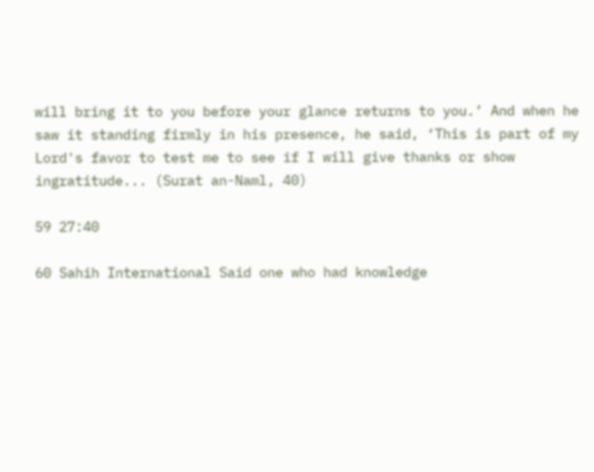will bring it to you before your glance returns to you.’ And when he saw it standing firmly in his presence, he said, ‘This is part of my Lord's favor to test me to see if I will give thanks or show ingratitude... (Surat an-Naml, 40)

59 27:40

60 Sahih International Said one who had knowledge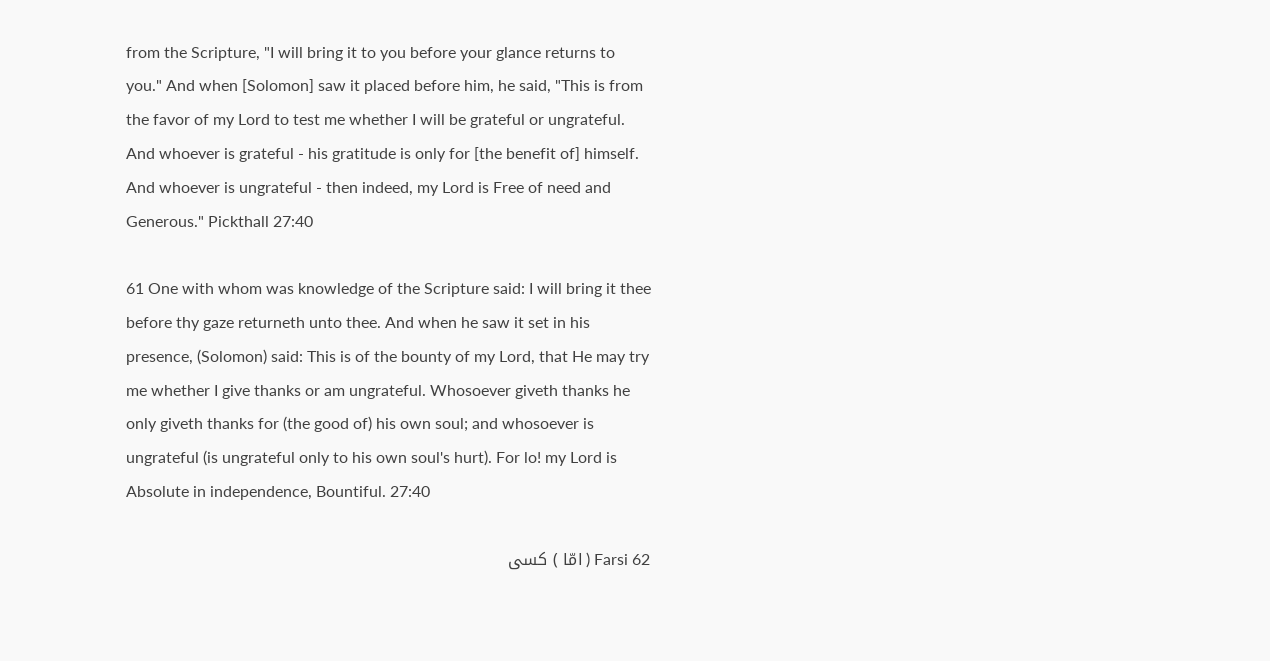from the Scripture, "I will bring it to you before your glance returns to you." And when [Solomon] saw it placed before him, he said, "This is from the favor of my Lord to test me whether I will be grateful or ungrateful. And whoever is grateful - his gratitude is only for [the benefit of] himself. And whoever is ungrateful - then indeed, my Lord is Free of need and Generous." Pickthall 27:40

61 One with whom was knowledge of the Scripture said: I will bring it thee before thy gaze returneth unto thee. And when he saw it set in his presence, (Solomon) said: This is of the bounty of my Lord, that He may try me whether I give thanks or am ungrateful. Whosoever giveth thanks he only giveth thanks for (the good of) his own soul; and whosoever is ungrateful (is ungrateful only to his own soul's hurt). For lo! my Lord is Absolute in independence, Bountiful. 27:40

62 Farsi ( امّا ) کسی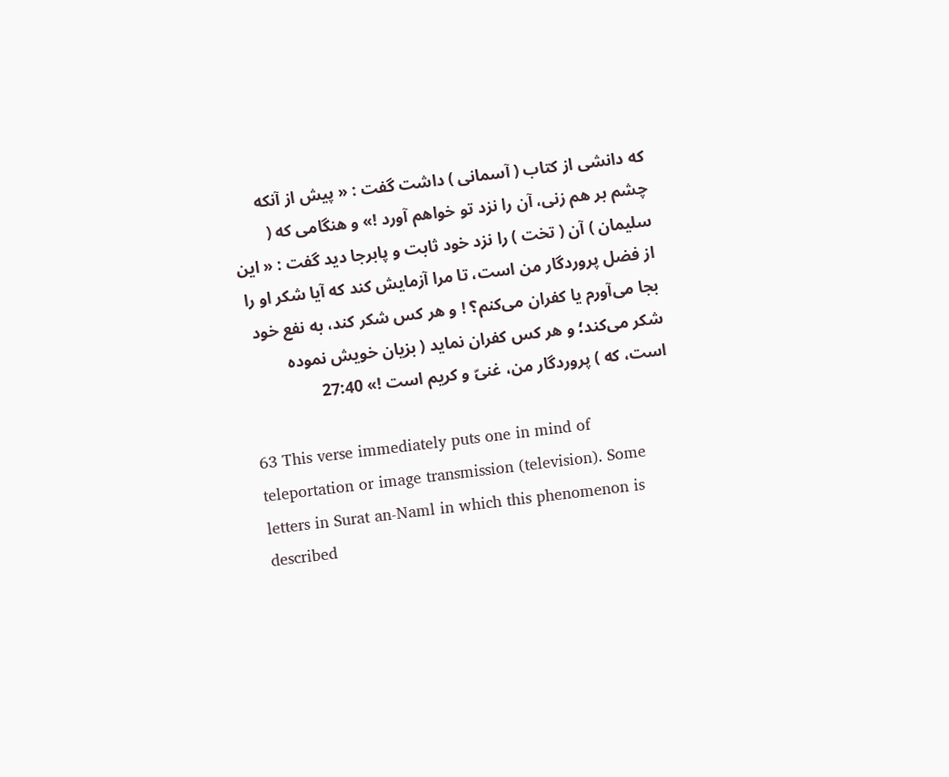که دانشی از کتاب ( آسمانی ) داشت گفت : « پیش از آنکه چشم بر هم زنی، آن را نزد تو خواهم آورد !» و هنگامی که ( سلیمان ) آن ( تخت ) را نزد خود ثابت و پابرجا دید گفت : « این از فضل پروردگار من است، تا مرا آزمایش کند که آیا شکر او را بجا می‌آورم یا کفران می‌کنم؟ ! و هر کس شکر کند، به نفع خود شکر می‌کند؛ و هر کس کفران نماید ( بزیان خویش نموده است، که ) پروردگار من، غنیّ و کریم است !» 27:40

63 This verse immediately puts one in mind of teleportation or image transmission (television). Some letters in Surat an-Naml in which this phenomenon is described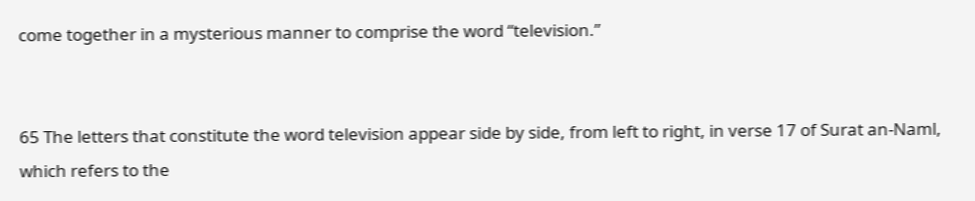come together in a mysterious manner to comprise the word “television.”


65 The letters that constitute the word television appear side by side, from left to right, in verse 17 of Surat an-Naml, which refers to the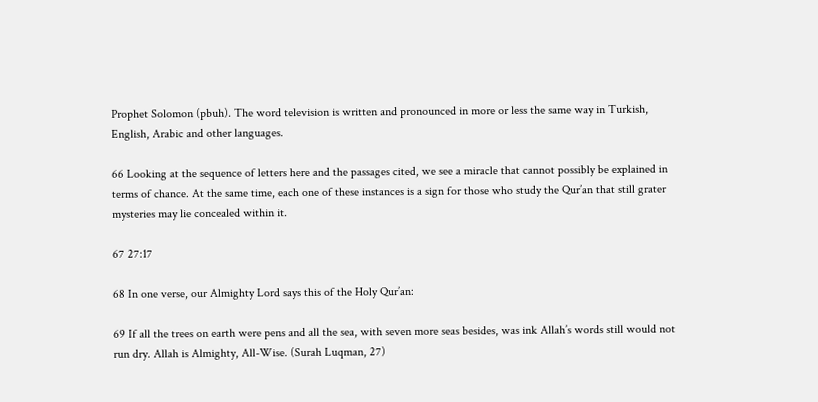Prophet Solomon (pbuh). The word television is written and pronounced in more or less the same way in Turkish, English, Arabic and other languages.

66 Looking at the sequence of letters here and the passages cited, we see a miracle that cannot possibly be explained in terms of chance. At the same time, each one of these instances is a sign for those who study the Qur’an that still grater mysteries may lie concealed within it.

67 27:17

68 In one verse, our Almighty Lord says this of the Holy Qur’an:

69 If all the trees on earth were pens and all the sea, with seven more seas besides, was ink Allah’s words still would not run dry. Allah is Almighty, All-Wise. (Surah Luqman, 27)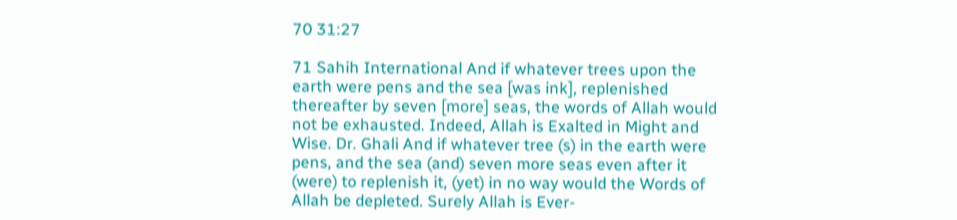70 31:27

71 Sahih International And if whatever trees upon the earth were pens and the sea [was ink], replenished thereafter by seven [more] seas, the words of Allah would not be exhausted. Indeed, Allah is Exalted in Might and Wise. Dr. Ghali And if whatever tree (s) in the earth were pens, and the sea (and) seven more seas even after it (were) to replenish it, (yet) in no way would the Words of Allah be depleted. Surely Allah is Ever-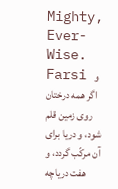Mighty, Ever-Wise. Farsi و اگر همه درختان روی زمین قلم شود، و دریا برای آن مرکّب گردد، و هفت دریاچه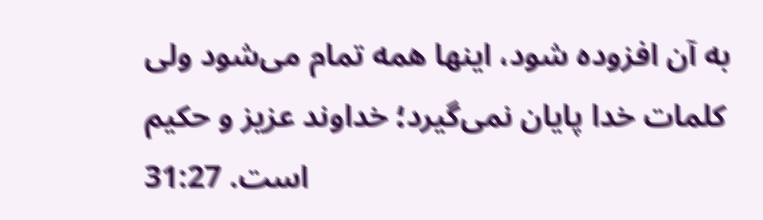به آن افزوده شود، اینها همه تمام می‌شود ولی کلمات خدا پایان نمی‌گیرد؛ خداوند عزیز و حکیم است. 31:27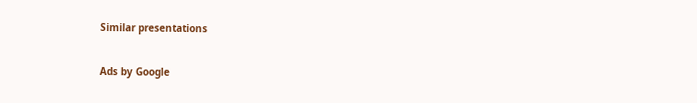Similar presentations

Ads by Google